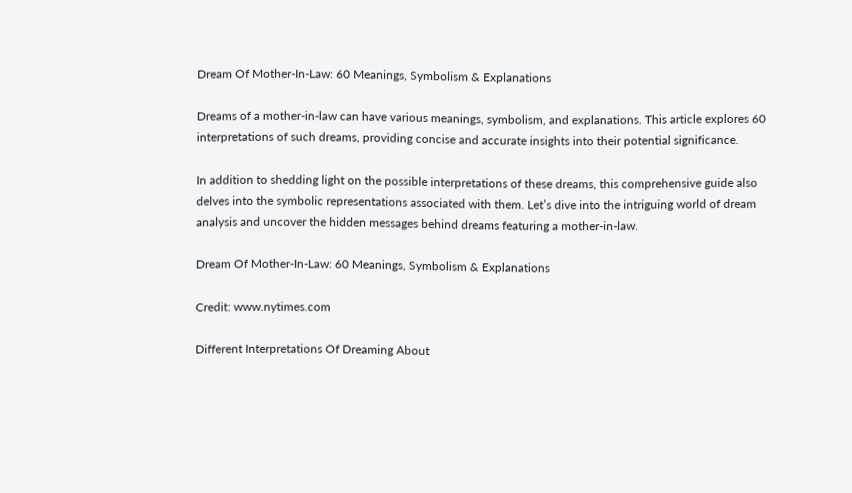Dream Of Mother-In-Law: 60 Meanings, Symbolism & Explanations

Dreams of a mother-in-law can have various meanings, symbolism, and explanations. This article explores 60 interpretations of such dreams, providing concise and accurate insights into their potential significance.

In addition to shedding light on the possible interpretations of these dreams, this comprehensive guide also delves into the symbolic representations associated with them. Let’s dive into the intriguing world of dream analysis and uncover the hidden messages behind dreams featuring a mother-in-law.

Dream Of Mother-In-Law: 60 Meanings, Symbolism & Explanations

Credit: www.nytimes.com

Different Interpretations Of Dreaming About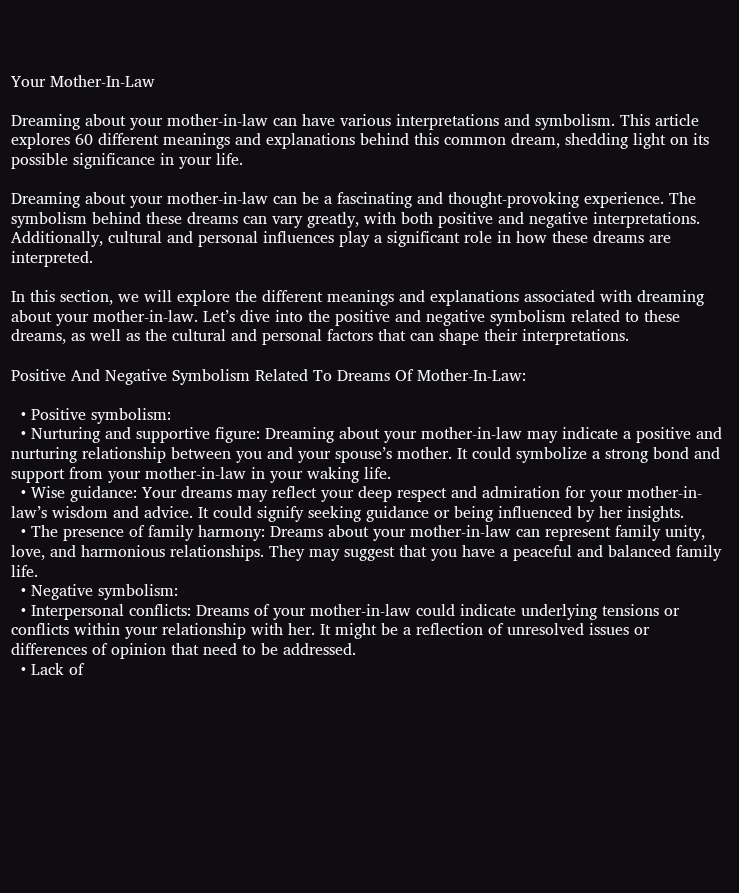Your Mother-In-Law

Dreaming about your mother-in-law can have various interpretations and symbolism. This article explores 60 different meanings and explanations behind this common dream, shedding light on its possible significance in your life.

Dreaming about your mother-in-law can be a fascinating and thought-provoking experience. The symbolism behind these dreams can vary greatly, with both positive and negative interpretations. Additionally, cultural and personal influences play a significant role in how these dreams are interpreted.

In this section, we will explore the different meanings and explanations associated with dreaming about your mother-in-law. Let’s dive into the positive and negative symbolism related to these dreams, as well as the cultural and personal factors that can shape their interpretations.

Positive And Negative Symbolism Related To Dreams Of Mother-In-Law:

  • Positive symbolism:
  • Nurturing and supportive figure: Dreaming about your mother-in-law may indicate a positive and nurturing relationship between you and your spouse’s mother. It could symbolize a strong bond and support from your mother-in-law in your waking life.
  • Wise guidance: Your dreams may reflect your deep respect and admiration for your mother-in-law’s wisdom and advice. It could signify seeking guidance or being influenced by her insights.
  • The presence of family harmony: Dreams about your mother-in-law can represent family unity, love, and harmonious relationships. They may suggest that you have a peaceful and balanced family life.
  • Negative symbolism:
  • Interpersonal conflicts: Dreams of your mother-in-law could indicate underlying tensions or conflicts within your relationship with her. It might be a reflection of unresolved issues or differences of opinion that need to be addressed.
  • Lack of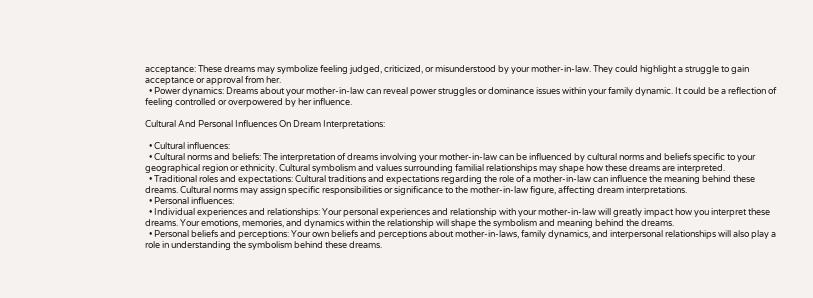acceptance: These dreams may symbolize feeling judged, criticized, or misunderstood by your mother-in-law. They could highlight a struggle to gain acceptance or approval from her.
  • Power dynamics: Dreams about your mother-in-law can reveal power struggles or dominance issues within your family dynamic. It could be a reflection of feeling controlled or overpowered by her influence.

Cultural And Personal Influences On Dream Interpretations:

  • Cultural influences:
  • Cultural norms and beliefs: The interpretation of dreams involving your mother-in-law can be influenced by cultural norms and beliefs specific to your geographical region or ethnicity. Cultural symbolism and values surrounding familial relationships may shape how these dreams are interpreted.
  • Traditional roles and expectations: Cultural traditions and expectations regarding the role of a mother-in-law can influence the meaning behind these dreams. Cultural norms may assign specific responsibilities or significance to the mother-in-law figure, affecting dream interpretations.
  • Personal influences:
  • Individual experiences and relationships: Your personal experiences and relationship with your mother-in-law will greatly impact how you interpret these dreams. Your emotions, memories, and dynamics within the relationship will shape the symbolism and meaning behind the dreams.
  • Personal beliefs and perceptions: Your own beliefs and perceptions about mother-in-laws, family dynamics, and interpersonal relationships will also play a role in understanding the symbolism behind these dreams.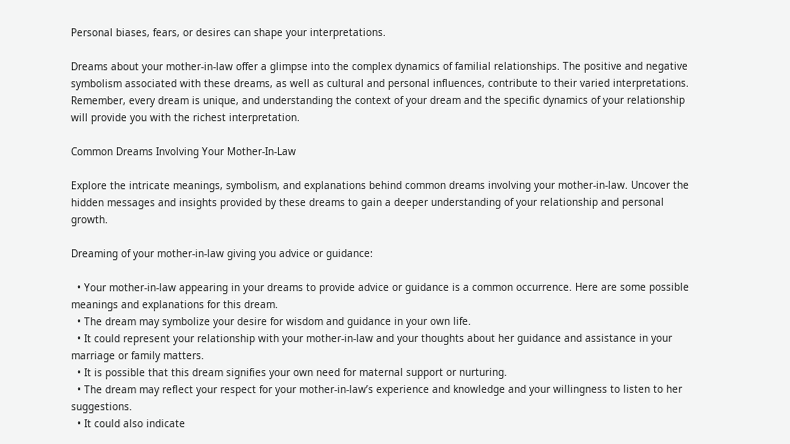Personal biases, fears, or desires can shape your interpretations.

Dreams about your mother-in-law offer a glimpse into the complex dynamics of familial relationships. The positive and negative symbolism associated with these dreams, as well as cultural and personal influences, contribute to their varied interpretations. Remember, every dream is unique, and understanding the context of your dream and the specific dynamics of your relationship will provide you with the richest interpretation.

Common Dreams Involving Your Mother-In-Law

Explore the intricate meanings, symbolism, and explanations behind common dreams involving your mother-in-law. Uncover the hidden messages and insights provided by these dreams to gain a deeper understanding of your relationship and personal growth.

Dreaming of your mother-in-law giving you advice or guidance:

  • Your mother-in-law appearing in your dreams to provide advice or guidance is a common occurrence. Here are some possible meanings and explanations for this dream.
  • The dream may symbolize your desire for wisdom and guidance in your own life.
  • It could represent your relationship with your mother-in-law and your thoughts about her guidance and assistance in your marriage or family matters.
  • It is possible that this dream signifies your own need for maternal support or nurturing.
  • The dream may reflect your respect for your mother-in-law’s experience and knowledge and your willingness to listen to her suggestions.
  • It could also indicate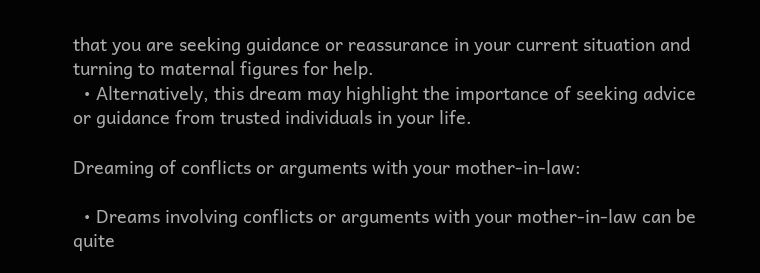that you are seeking guidance or reassurance in your current situation and turning to maternal figures for help.
  • Alternatively, this dream may highlight the importance of seeking advice or guidance from trusted individuals in your life.

Dreaming of conflicts or arguments with your mother-in-law:

  • Dreams involving conflicts or arguments with your mother-in-law can be quite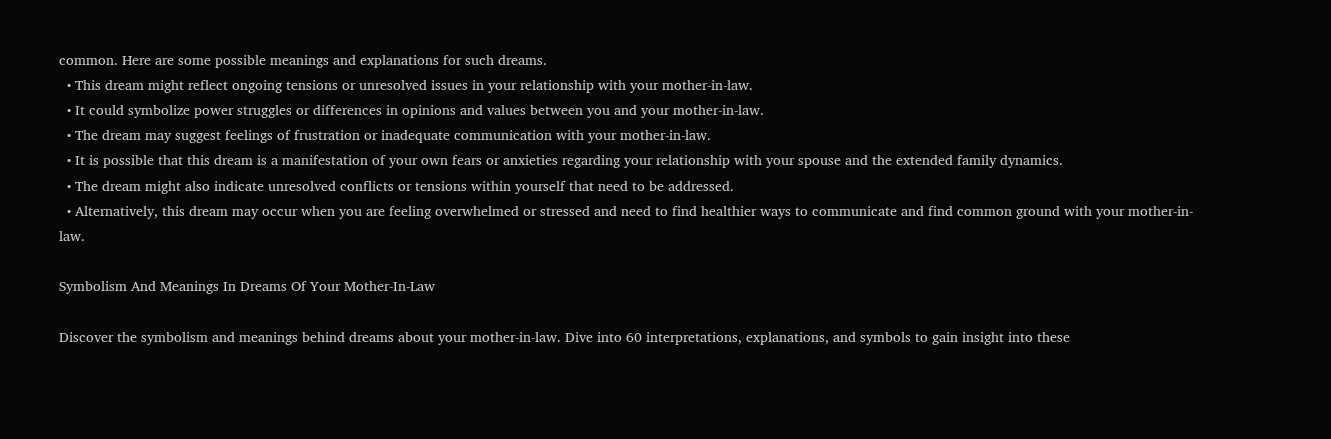common. Here are some possible meanings and explanations for such dreams.
  • This dream might reflect ongoing tensions or unresolved issues in your relationship with your mother-in-law.
  • It could symbolize power struggles or differences in opinions and values between you and your mother-in-law.
  • The dream may suggest feelings of frustration or inadequate communication with your mother-in-law.
  • It is possible that this dream is a manifestation of your own fears or anxieties regarding your relationship with your spouse and the extended family dynamics.
  • The dream might also indicate unresolved conflicts or tensions within yourself that need to be addressed.
  • Alternatively, this dream may occur when you are feeling overwhelmed or stressed and need to find healthier ways to communicate and find common ground with your mother-in-law.

Symbolism And Meanings In Dreams Of Your Mother-In-Law

Discover the symbolism and meanings behind dreams about your mother-in-law. Dive into 60 interpretations, explanations, and symbols to gain insight into these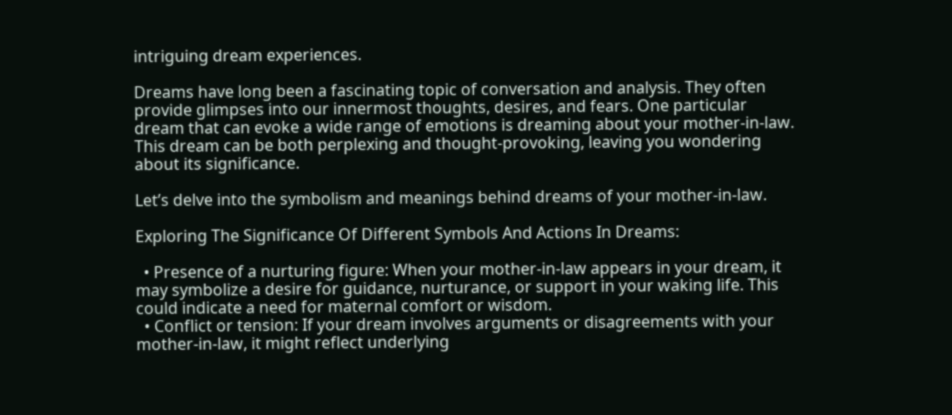intriguing dream experiences.

Dreams have long been a fascinating topic of conversation and analysis. They often provide glimpses into our innermost thoughts, desires, and fears. One particular dream that can evoke a wide range of emotions is dreaming about your mother-in-law. This dream can be both perplexing and thought-provoking, leaving you wondering about its significance.

Let’s delve into the symbolism and meanings behind dreams of your mother-in-law.

Exploring The Significance Of Different Symbols And Actions In Dreams:

  • Presence of a nurturing figure: When your mother-in-law appears in your dream, it may symbolize a desire for guidance, nurturance, or support in your waking life. This could indicate a need for maternal comfort or wisdom.
  • Conflict or tension: If your dream involves arguments or disagreements with your mother-in-law, it might reflect underlying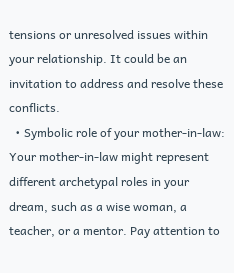tensions or unresolved issues within your relationship. It could be an invitation to address and resolve these conflicts.
  • Symbolic role of your mother-in-law: Your mother-in-law might represent different archetypal roles in your dream, such as a wise woman, a teacher, or a mentor. Pay attention to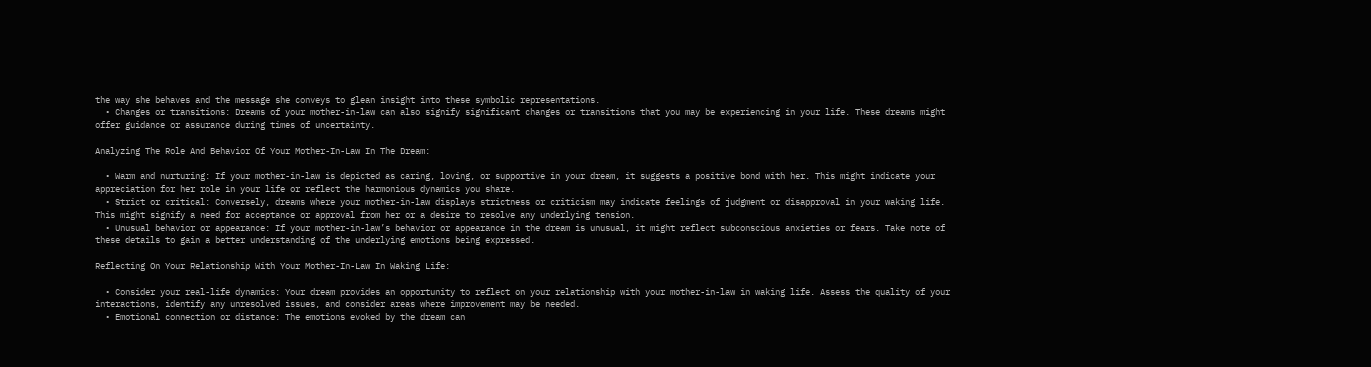the way she behaves and the message she conveys to glean insight into these symbolic representations.
  • Changes or transitions: Dreams of your mother-in-law can also signify significant changes or transitions that you may be experiencing in your life. These dreams might offer guidance or assurance during times of uncertainty.

Analyzing The Role And Behavior Of Your Mother-In-Law In The Dream:

  • Warm and nurturing: If your mother-in-law is depicted as caring, loving, or supportive in your dream, it suggests a positive bond with her. This might indicate your appreciation for her role in your life or reflect the harmonious dynamics you share.
  • Strict or critical: Conversely, dreams where your mother-in-law displays strictness or criticism may indicate feelings of judgment or disapproval in your waking life. This might signify a need for acceptance or approval from her or a desire to resolve any underlying tension.
  • Unusual behavior or appearance: If your mother-in-law’s behavior or appearance in the dream is unusual, it might reflect subconscious anxieties or fears. Take note of these details to gain a better understanding of the underlying emotions being expressed.

Reflecting On Your Relationship With Your Mother-In-Law In Waking Life:

  • Consider your real-life dynamics: Your dream provides an opportunity to reflect on your relationship with your mother-in-law in waking life. Assess the quality of your interactions, identify any unresolved issues, and consider areas where improvement may be needed.
  • Emotional connection or distance: The emotions evoked by the dream can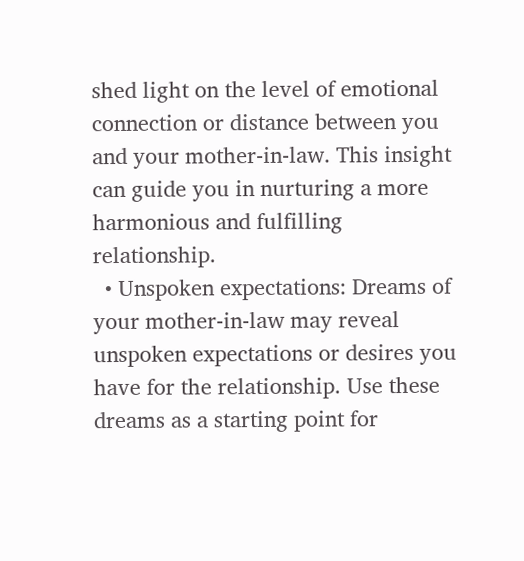shed light on the level of emotional connection or distance between you and your mother-in-law. This insight can guide you in nurturing a more harmonious and fulfilling relationship.
  • Unspoken expectations: Dreams of your mother-in-law may reveal unspoken expectations or desires you have for the relationship. Use these dreams as a starting point for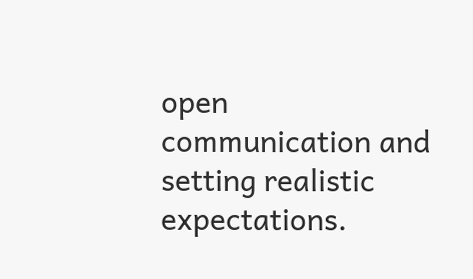open communication and setting realistic expectations.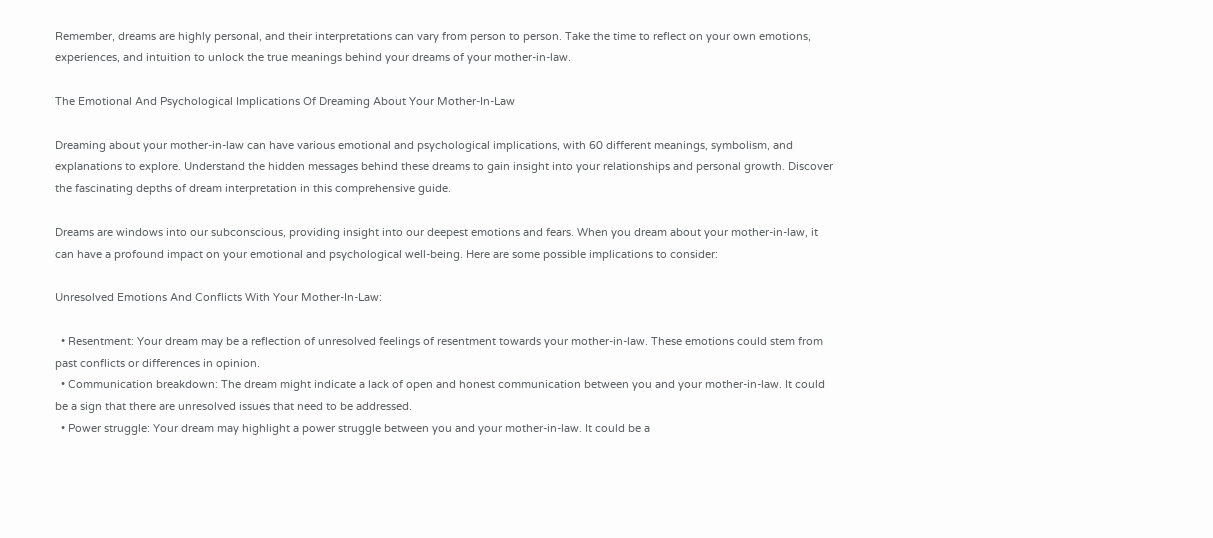Remember, dreams are highly personal, and their interpretations can vary from person to person. Take the time to reflect on your own emotions, experiences, and intuition to unlock the true meanings behind your dreams of your mother-in-law.

The Emotional And Psychological Implications Of Dreaming About Your Mother-In-Law

Dreaming about your mother-in-law can have various emotional and psychological implications, with 60 different meanings, symbolism, and explanations to explore. Understand the hidden messages behind these dreams to gain insight into your relationships and personal growth. Discover the fascinating depths of dream interpretation in this comprehensive guide.

Dreams are windows into our subconscious, providing insight into our deepest emotions and fears. When you dream about your mother-in-law, it can have a profound impact on your emotional and psychological well-being. Here are some possible implications to consider:

Unresolved Emotions And Conflicts With Your Mother-In-Law:

  • Resentment: Your dream may be a reflection of unresolved feelings of resentment towards your mother-in-law. These emotions could stem from past conflicts or differences in opinion.
  • Communication breakdown: The dream might indicate a lack of open and honest communication between you and your mother-in-law. It could be a sign that there are unresolved issues that need to be addressed.
  • Power struggle: Your dream may highlight a power struggle between you and your mother-in-law. It could be a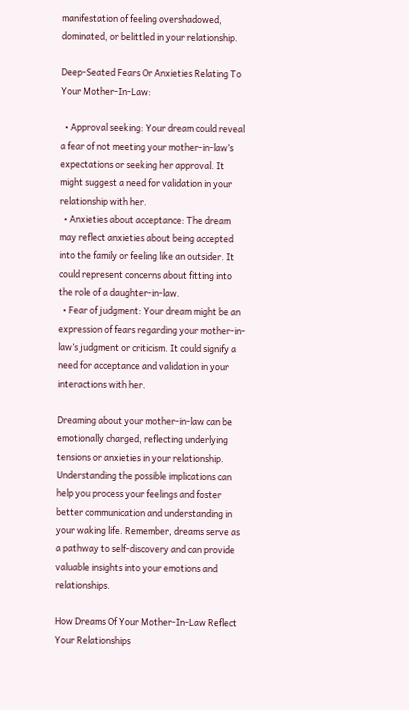manifestation of feeling overshadowed, dominated, or belittled in your relationship.

Deep-Seated Fears Or Anxieties Relating To Your Mother-In-Law:

  • Approval seeking: Your dream could reveal a fear of not meeting your mother-in-law’s expectations or seeking her approval. It might suggest a need for validation in your relationship with her.
  • Anxieties about acceptance: The dream may reflect anxieties about being accepted into the family or feeling like an outsider. It could represent concerns about fitting into the role of a daughter-in-law.
  • Fear of judgment: Your dream might be an expression of fears regarding your mother-in-law’s judgment or criticism. It could signify a need for acceptance and validation in your interactions with her.

Dreaming about your mother-in-law can be emotionally charged, reflecting underlying tensions or anxieties in your relationship. Understanding the possible implications can help you process your feelings and foster better communication and understanding in your waking life. Remember, dreams serve as a pathway to self-discovery and can provide valuable insights into your emotions and relationships.

How Dreams Of Your Mother-In-Law Reflect Your Relationships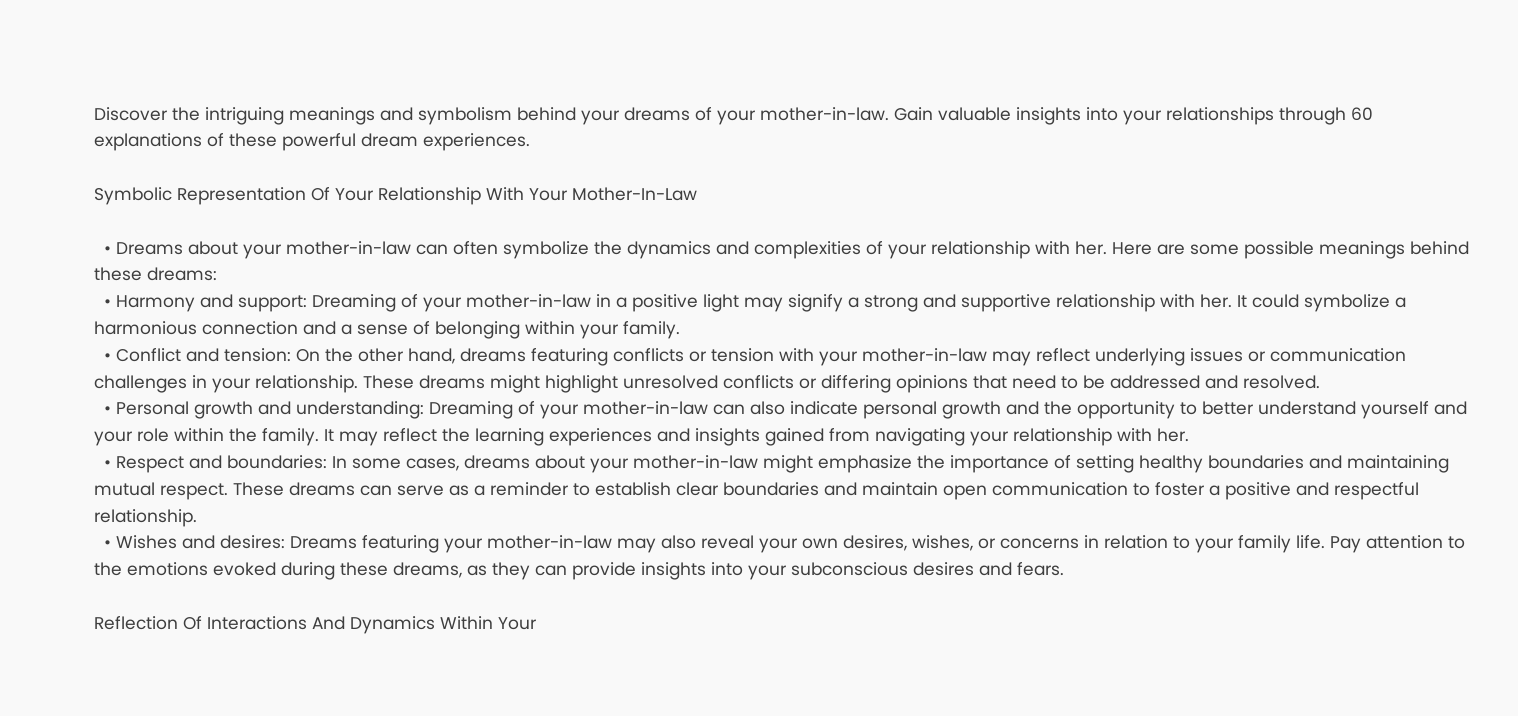Discover the intriguing meanings and symbolism behind your dreams of your mother-in-law. Gain valuable insights into your relationships through 60 explanations of these powerful dream experiences.

Symbolic Representation Of Your Relationship With Your Mother-In-Law

  • Dreams about your mother-in-law can often symbolize the dynamics and complexities of your relationship with her. Here are some possible meanings behind these dreams:
  • Harmony and support: Dreaming of your mother-in-law in a positive light may signify a strong and supportive relationship with her. It could symbolize a harmonious connection and a sense of belonging within your family.
  • Conflict and tension: On the other hand, dreams featuring conflicts or tension with your mother-in-law may reflect underlying issues or communication challenges in your relationship. These dreams might highlight unresolved conflicts or differing opinions that need to be addressed and resolved.
  • Personal growth and understanding: Dreaming of your mother-in-law can also indicate personal growth and the opportunity to better understand yourself and your role within the family. It may reflect the learning experiences and insights gained from navigating your relationship with her.
  • Respect and boundaries: In some cases, dreams about your mother-in-law might emphasize the importance of setting healthy boundaries and maintaining mutual respect. These dreams can serve as a reminder to establish clear boundaries and maintain open communication to foster a positive and respectful relationship.
  • Wishes and desires: Dreams featuring your mother-in-law may also reveal your own desires, wishes, or concerns in relation to your family life. Pay attention to the emotions evoked during these dreams, as they can provide insights into your subconscious desires and fears.

Reflection Of Interactions And Dynamics Within Your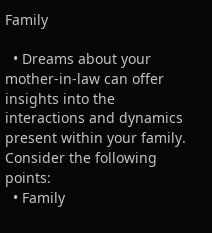Family

  • Dreams about your mother-in-law can offer insights into the interactions and dynamics present within your family. Consider the following points:
  • Family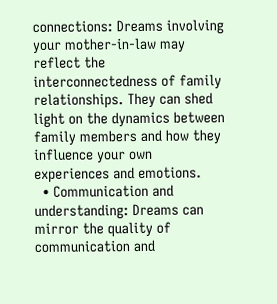connections: Dreams involving your mother-in-law may reflect the interconnectedness of family relationships. They can shed light on the dynamics between family members and how they influence your own experiences and emotions.
  • Communication and understanding: Dreams can mirror the quality of communication and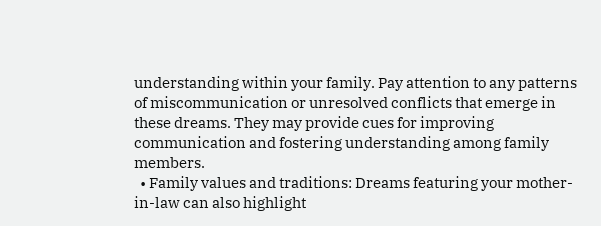understanding within your family. Pay attention to any patterns of miscommunication or unresolved conflicts that emerge in these dreams. They may provide cues for improving communication and fostering understanding among family members.
  • Family values and traditions: Dreams featuring your mother-in-law can also highlight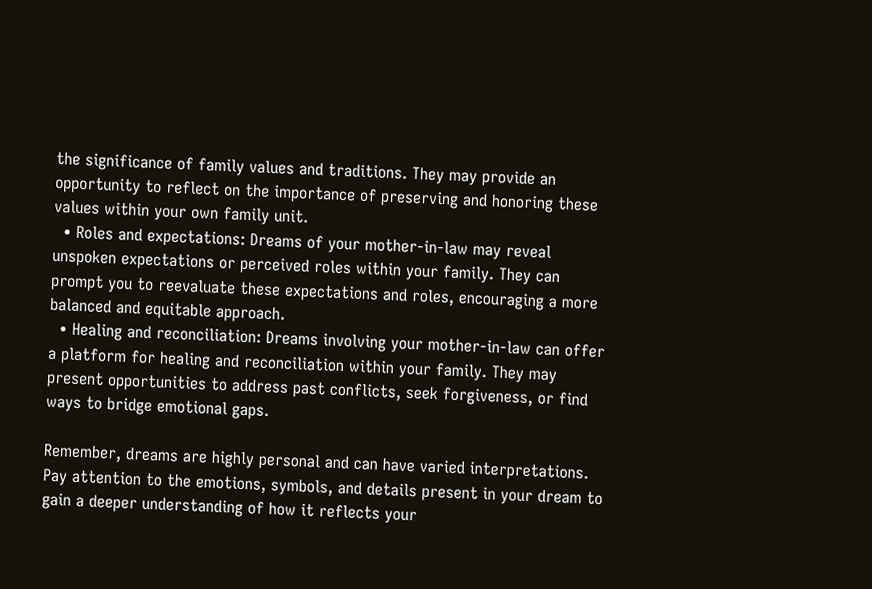the significance of family values and traditions. They may provide an opportunity to reflect on the importance of preserving and honoring these values within your own family unit.
  • Roles and expectations: Dreams of your mother-in-law may reveal unspoken expectations or perceived roles within your family. They can prompt you to reevaluate these expectations and roles, encouraging a more balanced and equitable approach.
  • Healing and reconciliation: Dreams involving your mother-in-law can offer a platform for healing and reconciliation within your family. They may present opportunities to address past conflicts, seek forgiveness, or find ways to bridge emotional gaps.

Remember, dreams are highly personal and can have varied interpretations. Pay attention to the emotions, symbols, and details present in your dream to gain a deeper understanding of how it reflects your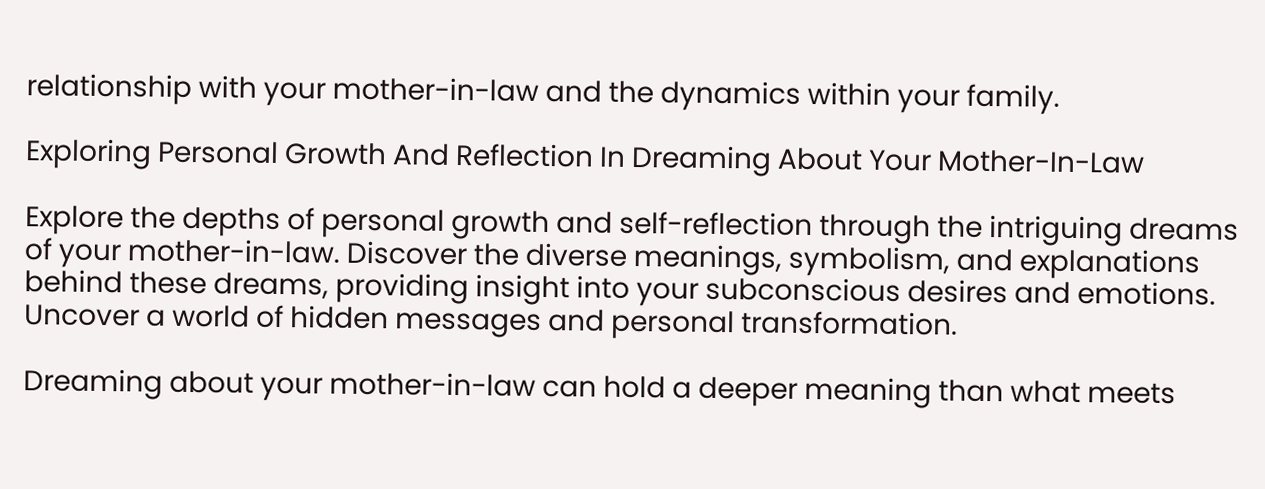relationship with your mother-in-law and the dynamics within your family.

Exploring Personal Growth And Reflection In Dreaming About Your Mother-In-Law

Explore the depths of personal growth and self-reflection through the intriguing dreams of your mother-in-law. Discover the diverse meanings, symbolism, and explanations behind these dreams, providing insight into your subconscious desires and emotions. Uncover a world of hidden messages and personal transformation.

Dreaming about your mother-in-law can hold a deeper meaning than what meets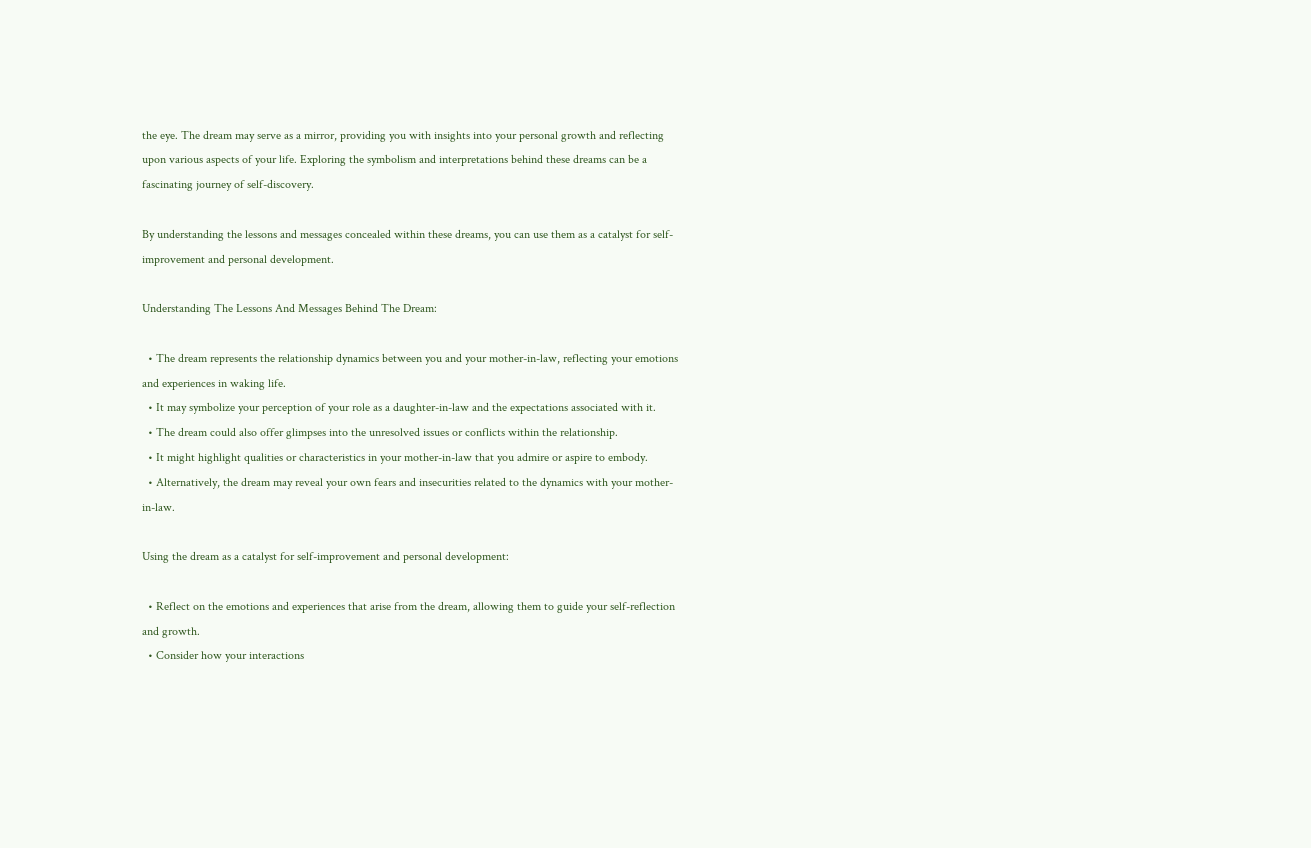the eye. The dream may serve as a mirror, providing you with insights into your personal growth and reflecting upon various aspects of your life. Exploring the symbolism and interpretations behind these dreams can be a fascinating journey of self-discovery.

By understanding the lessons and messages concealed within these dreams, you can use them as a catalyst for self-improvement and personal development.

Understanding The Lessons And Messages Behind The Dream:

  • The dream represents the relationship dynamics between you and your mother-in-law, reflecting your emotions and experiences in waking life.
  • It may symbolize your perception of your role as a daughter-in-law and the expectations associated with it.
  • The dream could also offer glimpses into the unresolved issues or conflicts within the relationship.
  • It might highlight qualities or characteristics in your mother-in-law that you admire or aspire to embody.
  • Alternatively, the dream may reveal your own fears and insecurities related to the dynamics with your mother-in-law.

Using the dream as a catalyst for self-improvement and personal development:

  • Reflect on the emotions and experiences that arise from the dream, allowing them to guide your self-reflection and growth.
  • Consider how your interactions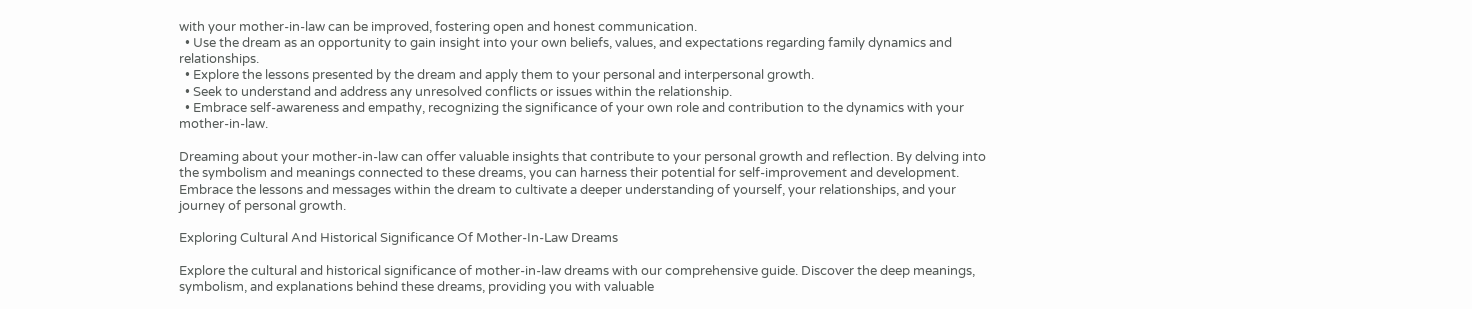with your mother-in-law can be improved, fostering open and honest communication.
  • Use the dream as an opportunity to gain insight into your own beliefs, values, and expectations regarding family dynamics and relationships.
  • Explore the lessons presented by the dream and apply them to your personal and interpersonal growth.
  • Seek to understand and address any unresolved conflicts or issues within the relationship.
  • Embrace self-awareness and empathy, recognizing the significance of your own role and contribution to the dynamics with your mother-in-law.

Dreaming about your mother-in-law can offer valuable insights that contribute to your personal growth and reflection. By delving into the symbolism and meanings connected to these dreams, you can harness their potential for self-improvement and development. Embrace the lessons and messages within the dream to cultivate a deeper understanding of yourself, your relationships, and your journey of personal growth.

Exploring Cultural And Historical Significance Of Mother-In-Law Dreams

Explore the cultural and historical significance of mother-in-law dreams with our comprehensive guide. Discover the deep meanings, symbolism, and explanations behind these dreams, providing you with valuable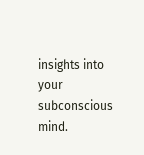insights into your subconscious mind.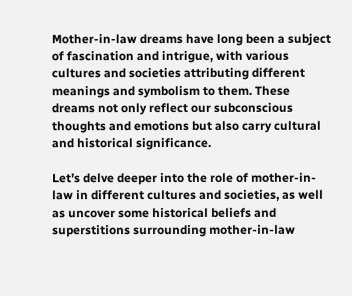Mother-in-law dreams have long been a subject of fascination and intrigue, with various cultures and societies attributing different meanings and symbolism to them. These dreams not only reflect our subconscious thoughts and emotions but also carry cultural and historical significance.

Let’s delve deeper into the role of mother-in-law in different cultures and societies, as well as uncover some historical beliefs and superstitions surrounding mother-in-law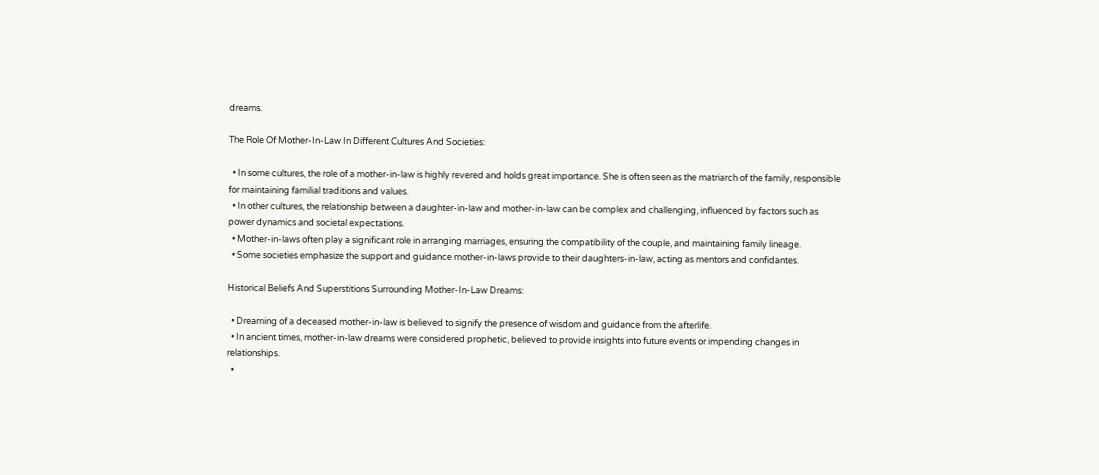dreams.

The Role Of Mother-In-Law In Different Cultures And Societies:

  • In some cultures, the role of a mother-in-law is highly revered and holds great importance. She is often seen as the matriarch of the family, responsible for maintaining familial traditions and values.
  • In other cultures, the relationship between a daughter-in-law and mother-in-law can be complex and challenging, influenced by factors such as power dynamics and societal expectations.
  • Mother-in-laws often play a significant role in arranging marriages, ensuring the compatibility of the couple, and maintaining family lineage.
  • Some societies emphasize the support and guidance mother-in-laws provide to their daughters-in-law, acting as mentors and confidantes.

Historical Beliefs And Superstitions Surrounding Mother-In-Law Dreams:

  • Dreaming of a deceased mother-in-law is believed to signify the presence of wisdom and guidance from the afterlife.
  • In ancient times, mother-in-law dreams were considered prophetic, believed to provide insights into future events or impending changes in relationships.
  •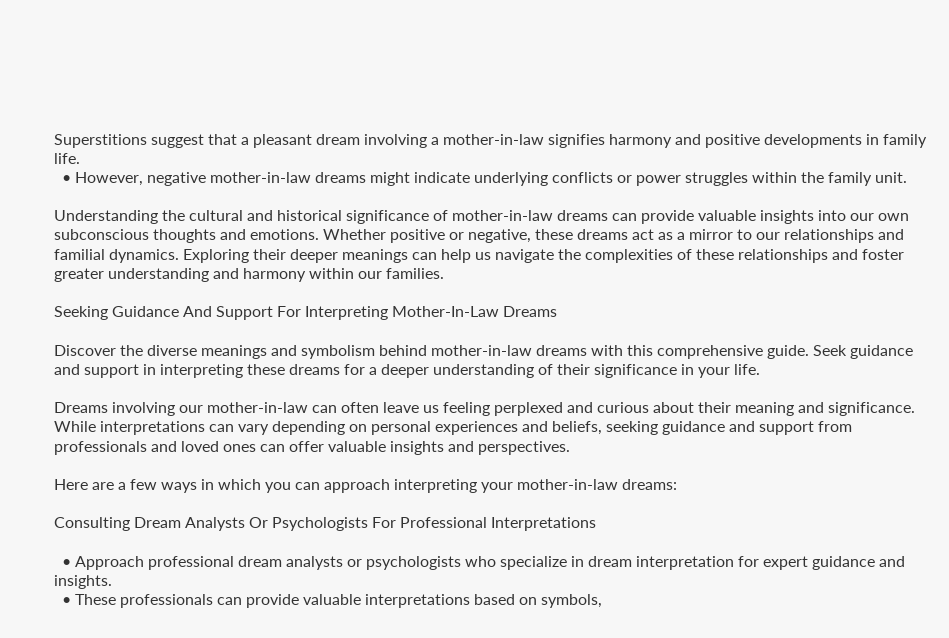Superstitions suggest that a pleasant dream involving a mother-in-law signifies harmony and positive developments in family life.
  • However, negative mother-in-law dreams might indicate underlying conflicts or power struggles within the family unit.

Understanding the cultural and historical significance of mother-in-law dreams can provide valuable insights into our own subconscious thoughts and emotions. Whether positive or negative, these dreams act as a mirror to our relationships and familial dynamics. Exploring their deeper meanings can help us navigate the complexities of these relationships and foster greater understanding and harmony within our families.

Seeking Guidance And Support For Interpreting Mother-In-Law Dreams

Discover the diverse meanings and symbolism behind mother-in-law dreams with this comprehensive guide. Seek guidance and support in interpreting these dreams for a deeper understanding of their significance in your life.

Dreams involving our mother-in-law can often leave us feeling perplexed and curious about their meaning and significance. While interpretations can vary depending on personal experiences and beliefs, seeking guidance and support from professionals and loved ones can offer valuable insights and perspectives.

Here are a few ways in which you can approach interpreting your mother-in-law dreams:

Consulting Dream Analysts Or Psychologists For Professional Interpretations

  • Approach professional dream analysts or psychologists who specialize in dream interpretation for expert guidance and insights.
  • These professionals can provide valuable interpretations based on symbols,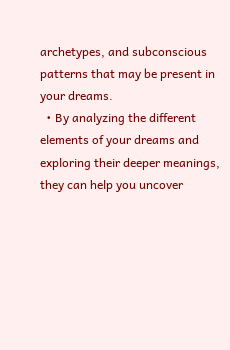archetypes, and subconscious patterns that may be present in your dreams.
  • By analyzing the different elements of your dreams and exploring their deeper meanings, they can help you uncover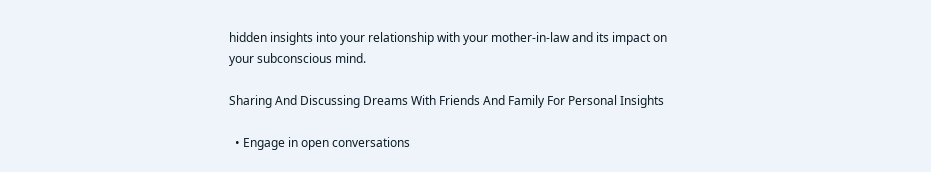hidden insights into your relationship with your mother-in-law and its impact on your subconscious mind.

Sharing And Discussing Dreams With Friends And Family For Personal Insights

  • Engage in open conversations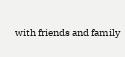with friends and family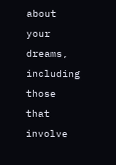about your dreams, including those that involve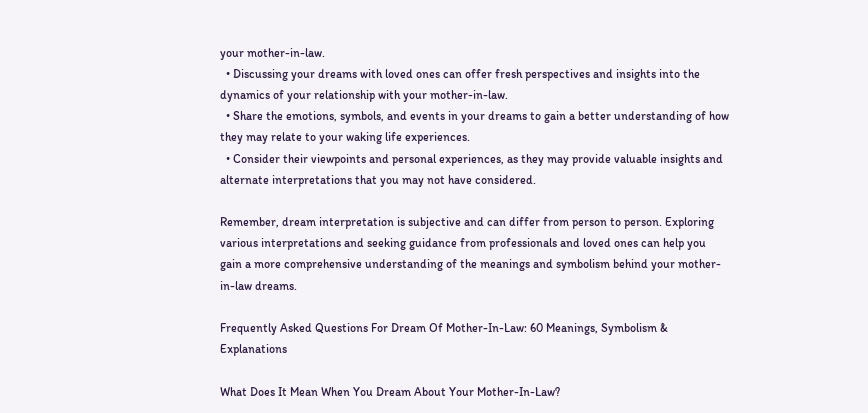your mother-in-law.
  • Discussing your dreams with loved ones can offer fresh perspectives and insights into the dynamics of your relationship with your mother-in-law.
  • Share the emotions, symbols, and events in your dreams to gain a better understanding of how they may relate to your waking life experiences.
  • Consider their viewpoints and personal experiences, as they may provide valuable insights and alternate interpretations that you may not have considered.

Remember, dream interpretation is subjective and can differ from person to person. Exploring various interpretations and seeking guidance from professionals and loved ones can help you gain a more comprehensive understanding of the meanings and symbolism behind your mother-in-law dreams.

Frequently Asked Questions For Dream Of Mother-In-Law: 60 Meanings, Symbolism & Explanations

What Does It Mean When You Dream About Your Mother-In-Law?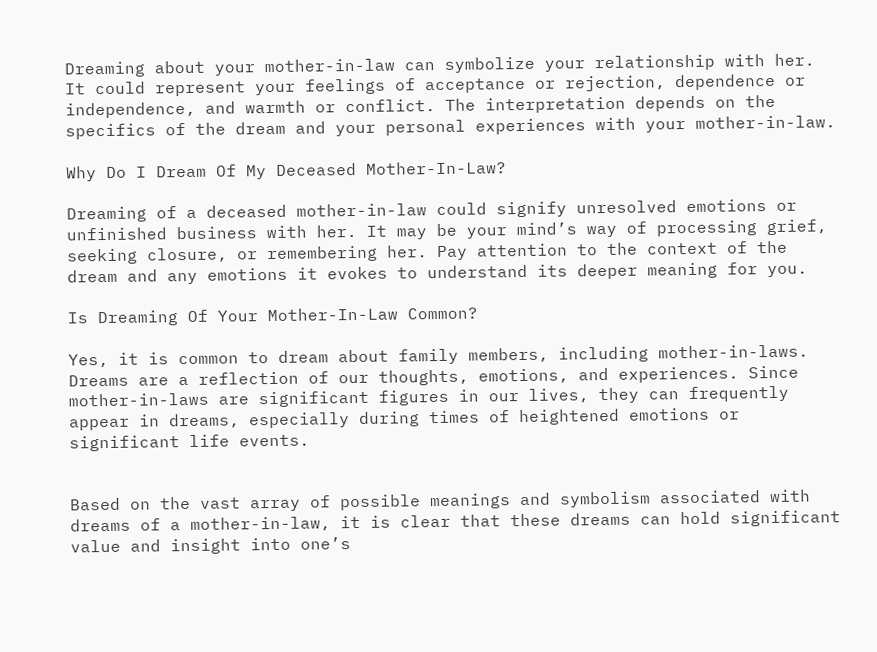Dreaming about your mother-in-law can symbolize your relationship with her. It could represent your feelings of acceptance or rejection, dependence or independence, and warmth or conflict. The interpretation depends on the specifics of the dream and your personal experiences with your mother-in-law.

Why Do I Dream Of My Deceased Mother-In-Law?

Dreaming of a deceased mother-in-law could signify unresolved emotions or unfinished business with her. It may be your mind’s way of processing grief, seeking closure, or remembering her. Pay attention to the context of the dream and any emotions it evokes to understand its deeper meaning for you.

Is Dreaming Of Your Mother-In-Law Common?

Yes, it is common to dream about family members, including mother-in-laws. Dreams are a reflection of our thoughts, emotions, and experiences. Since mother-in-laws are significant figures in our lives, they can frequently appear in dreams, especially during times of heightened emotions or significant life events.


Based on the vast array of possible meanings and symbolism associated with dreams of a mother-in-law, it is clear that these dreams can hold significant value and insight into one’s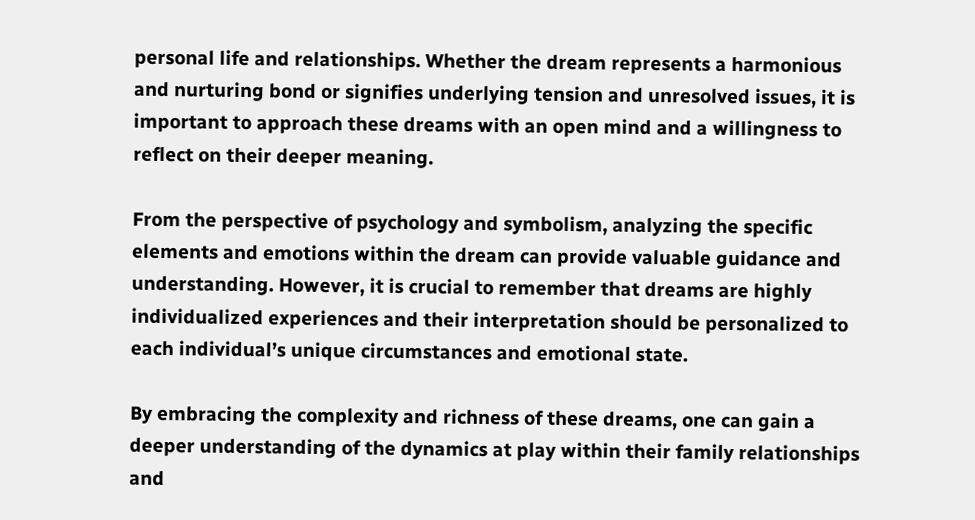personal life and relationships. Whether the dream represents a harmonious and nurturing bond or signifies underlying tension and unresolved issues, it is important to approach these dreams with an open mind and a willingness to reflect on their deeper meaning.

From the perspective of psychology and symbolism, analyzing the specific elements and emotions within the dream can provide valuable guidance and understanding. However, it is crucial to remember that dreams are highly individualized experiences and their interpretation should be personalized to each individual’s unique circumstances and emotional state.

By embracing the complexity and richness of these dreams, one can gain a deeper understanding of the dynamics at play within their family relationships and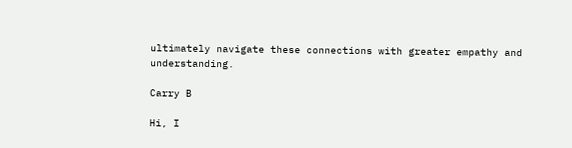ultimately navigate these connections with greater empathy and understanding.

Carry B

Hi, I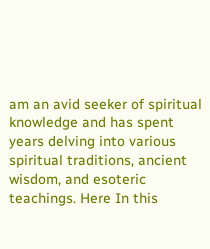am an avid seeker of spiritual knowledge and has spent years delving into various spiritual traditions, ancient wisdom, and esoteric teachings. Here In this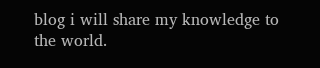blog i will share my knowledge to the world.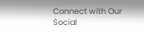Connect with Our Social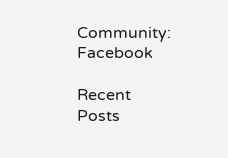Community: Facebook

Recent Posts